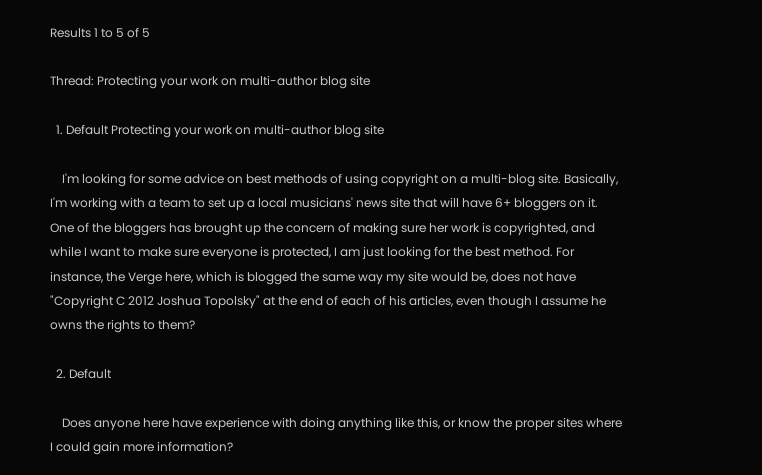Results 1 to 5 of 5

Thread: Protecting your work on multi-author blog site

  1. Default Protecting your work on multi-author blog site

    I'm looking for some advice on best methods of using copyright on a multi-blog site. Basically, I'm working with a team to set up a local musicians' news site that will have 6+ bloggers on it. One of the bloggers has brought up the concern of making sure her work is copyrighted, and while I want to make sure everyone is protected, I am just looking for the best method. For instance, the Verge here, which is blogged the same way my site would be, does not have "Copyright C 2012 Joshua Topolsky" at the end of each of his articles, even though I assume he owns the rights to them?

  2. Default

    Does anyone here have experience with doing anything like this, or know the proper sites where I could gain more information?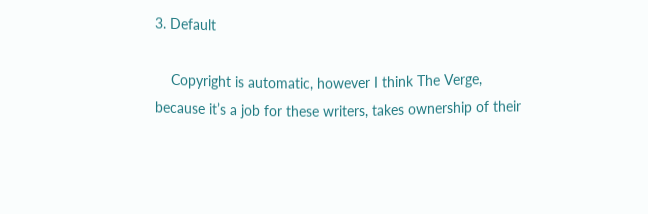3. Default

    Copyright is automatic, however I think The Verge, because it’s a job for these writers, takes ownership of their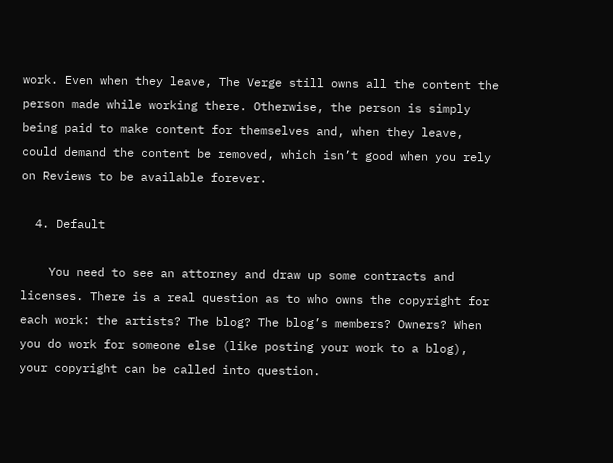work. Even when they leave, The Verge still owns all the content the person made while working there. Otherwise, the person is simply being paid to make content for themselves and, when they leave, could demand the content be removed, which isn’t good when you rely on Reviews to be available forever.

  4. Default

    You need to see an attorney and draw up some contracts and licenses. There is a real question as to who owns the copyright for each work: the artists? The blog? The blog’s members? Owners? When you do work for someone else (like posting your work to a blog), your copyright can be called into question.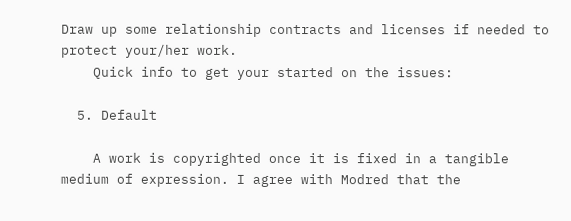Draw up some relationship contracts and licenses if needed to protect your/her work.
    Quick info to get your started on the issues:

  5. Default

    A work is copyrighted once it is fixed in a tangible medium of expression. I agree with Modred that the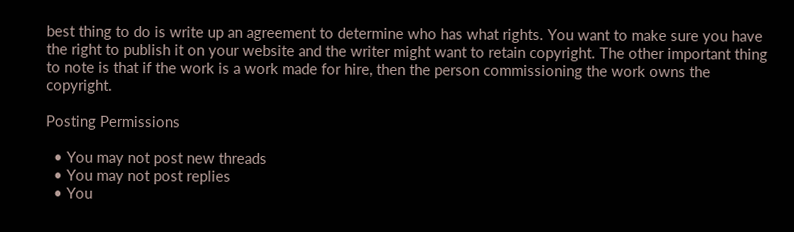best thing to do is write up an agreement to determine who has what rights. You want to make sure you have the right to publish it on your website and the writer might want to retain copyright. The other important thing to note is that if the work is a work made for hire, then the person commissioning the work owns the copyright.

Posting Permissions

  • You may not post new threads
  • You may not post replies
  • You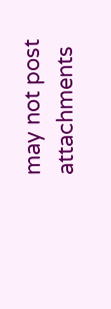may not post attachments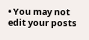• You may not edit your posts